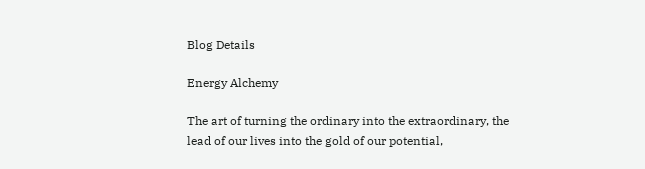Blog Details

Energy Alchemy

The art of turning the ordinary into the extraordinary, the lead of our lives into the gold of our potential,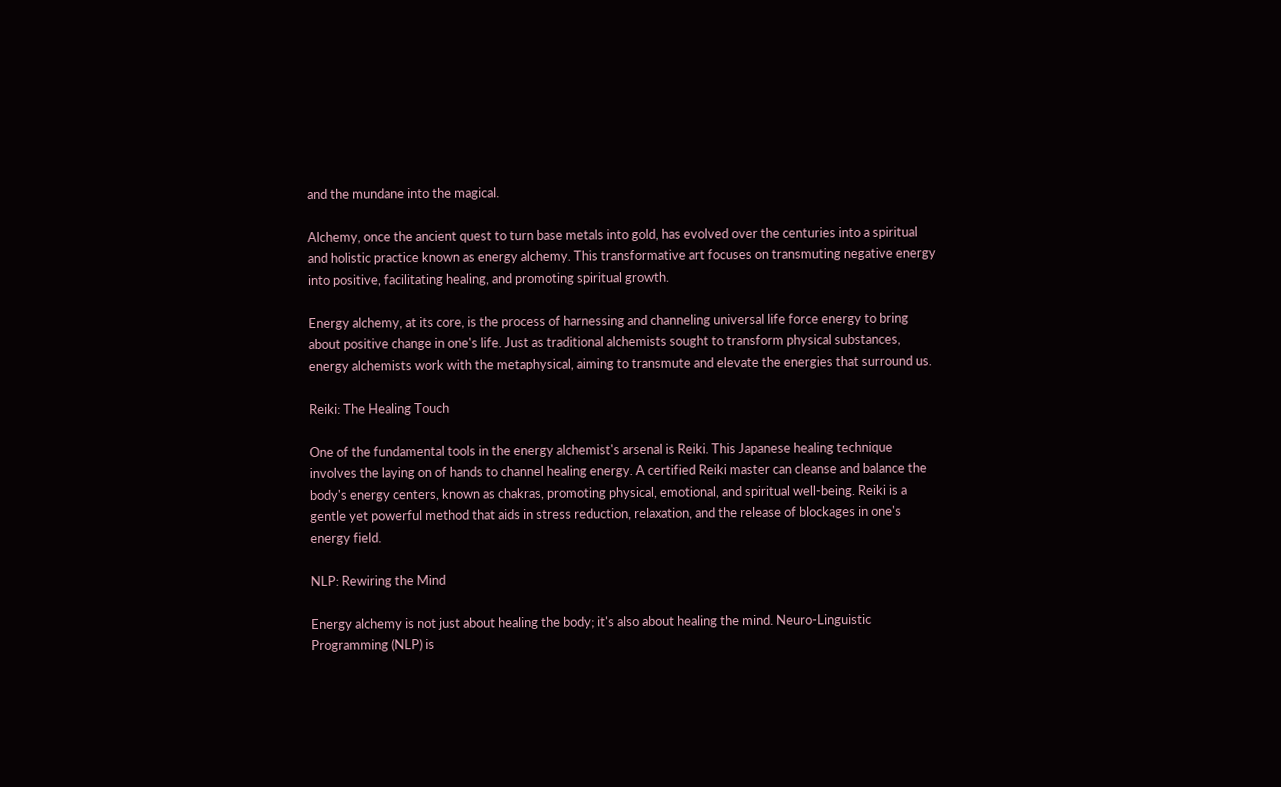and the mundane into the magical.

Alchemy, once the ancient quest to turn base metals into gold, has evolved over the centuries into a spiritual and holistic practice known as energy alchemy. This transformative art focuses on transmuting negative energy into positive, facilitating healing, and promoting spiritual growth.

Energy alchemy, at its core, is the process of harnessing and channeling universal life force energy to bring about positive change in one's life. Just as traditional alchemists sought to transform physical substances, energy alchemists work with the metaphysical, aiming to transmute and elevate the energies that surround us.

Reiki: The Healing Touch

One of the fundamental tools in the energy alchemist's arsenal is Reiki. This Japanese healing technique involves the laying on of hands to channel healing energy. A certified Reiki master can cleanse and balance the body's energy centers, known as chakras, promoting physical, emotional, and spiritual well-being. Reiki is a gentle yet powerful method that aids in stress reduction, relaxation, and the release of blockages in one's energy field.

NLP: Rewiring the Mind

Energy alchemy is not just about healing the body; it's also about healing the mind. Neuro-Linguistic Programming (NLP) is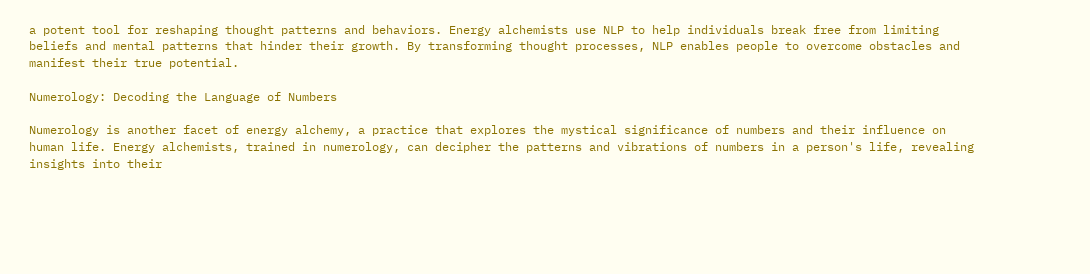a potent tool for reshaping thought patterns and behaviors. Energy alchemists use NLP to help individuals break free from limiting beliefs and mental patterns that hinder their growth. By transforming thought processes, NLP enables people to overcome obstacles and manifest their true potential.

Numerology: Decoding the Language of Numbers

Numerology is another facet of energy alchemy, a practice that explores the mystical significance of numbers and their influence on human life. Energy alchemists, trained in numerology, can decipher the patterns and vibrations of numbers in a person's life, revealing insights into their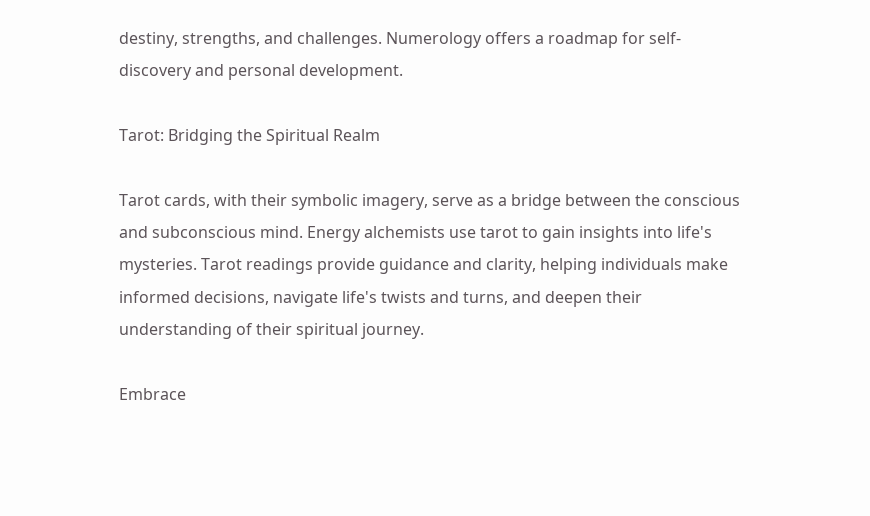destiny, strengths, and challenges. Numerology offers a roadmap for self-discovery and personal development.

Tarot: Bridging the Spiritual Realm

Tarot cards, with their symbolic imagery, serve as a bridge between the conscious and subconscious mind. Energy alchemists use tarot to gain insights into life's mysteries. Tarot readings provide guidance and clarity, helping individuals make informed decisions, navigate life's twists and turns, and deepen their understanding of their spiritual journey.

Embrace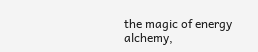the magic of energy alchemy,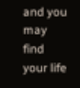and you may find your life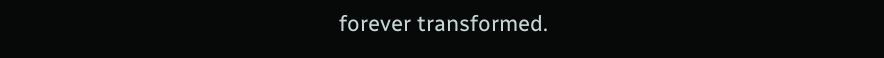forever transformed.